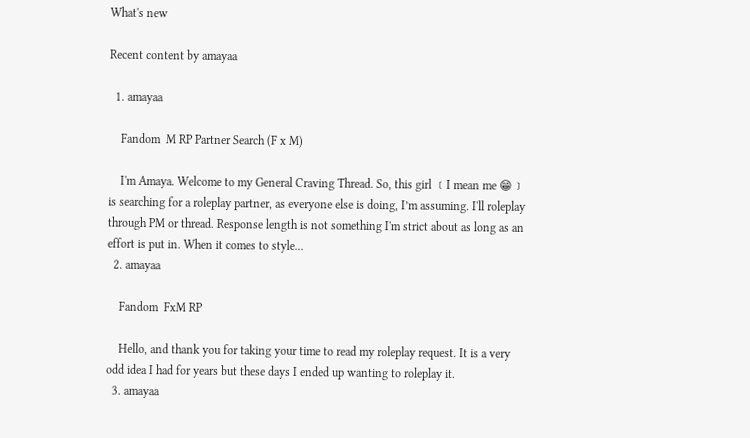What's new

Recent content by amayaa

  1. amayaa

    Fandom  M RP Partner Search (F x M)

    I'm Amaya. Welcome to my General Craving Thread. So, this girl ﹝I mean me 😁﹞ is searching for a roleplay partner, as everyone else is doing, I’m assuming. I'll roleplay through PM or thread. Response length is not something I'm strict about as long as an effort is put in. When it comes to style...
  2. amayaa

    Fandom  FxM RP

    Hello, and thank you for taking your time to read my roleplay request. It is a very odd idea I had for years but these days I ended up wanting to roleplay it.
  3. amayaa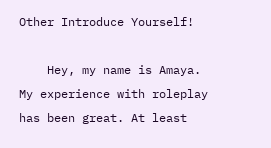Other Introduce Yourself!

    Hey, my name is Amaya. My experience with roleplay has been great. At least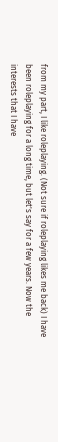from my part, I like roleplaying. (Not sure if roleplaying likes me back) I have been roleplaying for a long time, but let's say for a few years. Now the interests that I have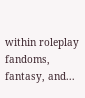within roleplay fandoms, fantasy, and...